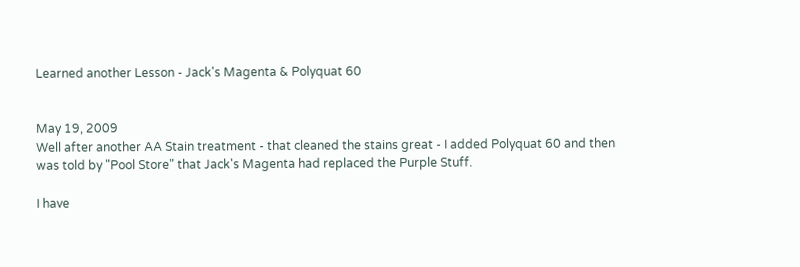Learned another Lesson - Jack's Magenta & Polyquat 60


May 19, 2009
Well after another AA Stain treatment - that cleaned the stains great - I added Polyquat 60 and then was told by "Pool Store" that Jack's Magenta had replaced the Purple Stuff.

I have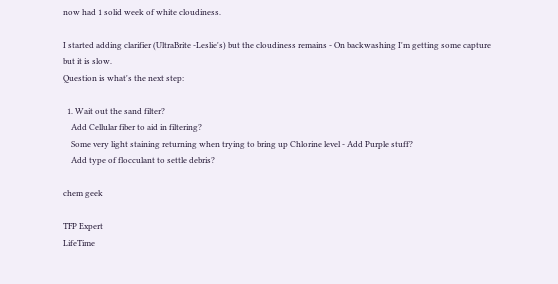now had 1 solid week of white cloudiness.

I started adding clarifier (UltraBrite -Leslie's) but the cloudiness remains - On backwashing I'm getting some capture but it is slow.
Question is what's the next step:

  1. Wait out the sand filter?
    Add Cellular fiber to aid in filtering?
    Some very light staining returning when trying to bring up Chlorine level - Add Purple stuff?
    Add type of flocculant to settle debris?

chem geek

TFP Expert
LifeTime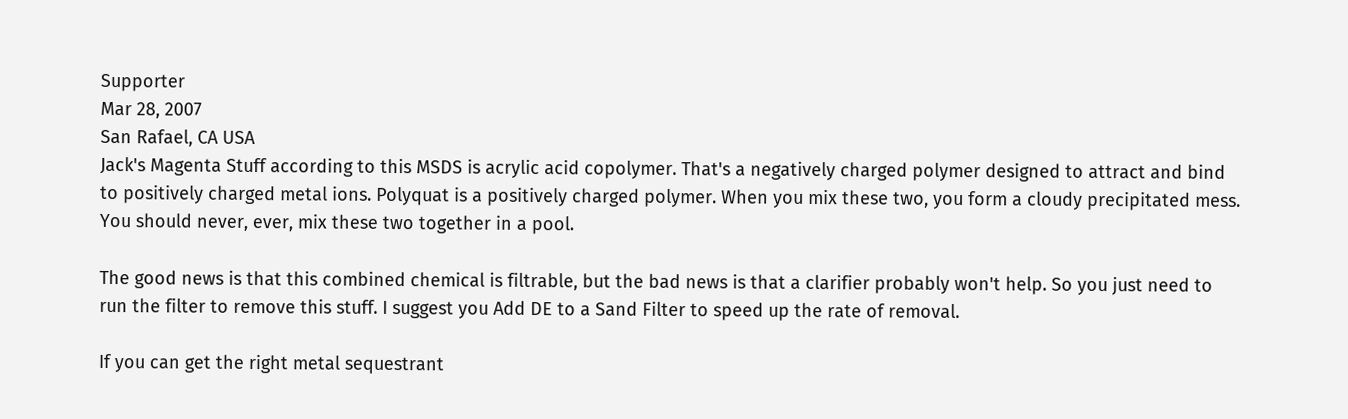Supporter
Mar 28, 2007
San Rafael, CA USA
Jack's Magenta Stuff according to this MSDS is acrylic acid copolymer. That's a negatively charged polymer designed to attract and bind to positively charged metal ions. Polyquat is a positively charged polymer. When you mix these two, you form a cloudy precipitated mess. You should never, ever, mix these two together in a pool.

The good news is that this combined chemical is filtrable, but the bad news is that a clarifier probably won't help. So you just need to run the filter to remove this stuff. I suggest you Add DE to a Sand Filter to speed up the rate of removal.

If you can get the right metal sequestrant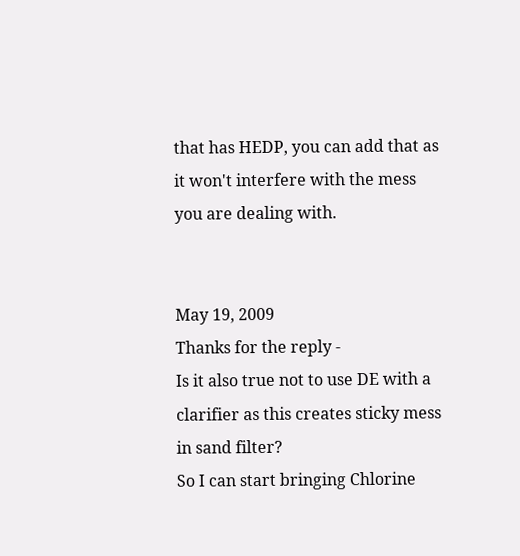that has HEDP, you can add that as it won't interfere with the mess you are dealing with.


May 19, 2009
Thanks for the reply -
Is it also true not to use DE with a clarifier as this creates sticky mess in sand filter?
So I can start bringing Chlorine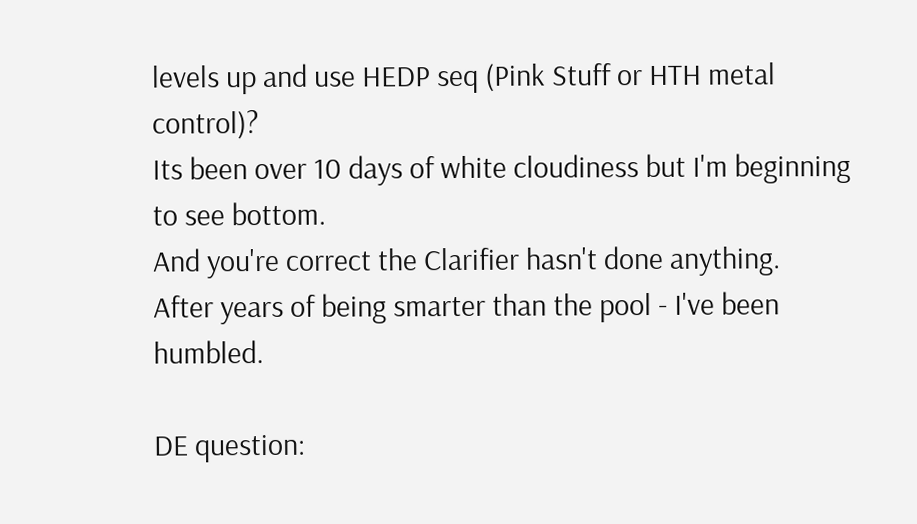levels up and use HEDP seq (Pink Stuff or HTH metal control)?
Its been over 10 days of white cloudiness but I'm beginning to see bottom.
And you're correct the Clarifier hasn't done anything.
After years of being smarter than the pool - I've been humbled.

DE question: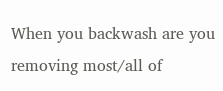When you backwash are you removing most/all of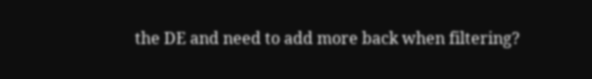the DE and need to add more back when filtering?